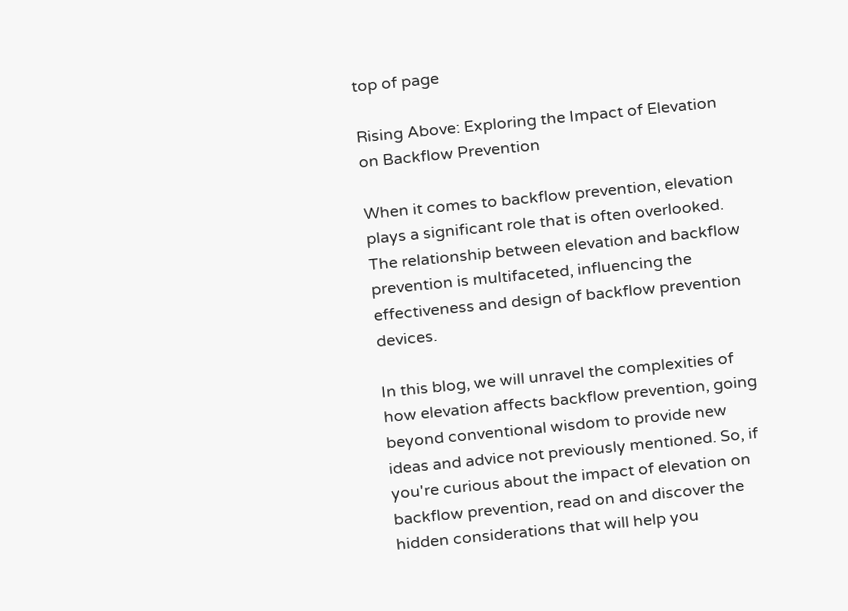top of page

Rising Above: Exploring the Impact of Elevation on Backflow Prevention

When it comes to backflow prevention, elevation plays a significant role that is often overlooked. The relationship between elevation and backflow prevention is multifaceted, influencing the effectiveness and design of backflow prevention devices.

In this blog, we will unravel the complexities of how elevation affects backflow prevention, going beyond conventional wisdom to provide new ideas and advice not previously mentioned. So, if you're curious about the impact of elevation on backflow prevention, read on and discover the hidden considerations that will help you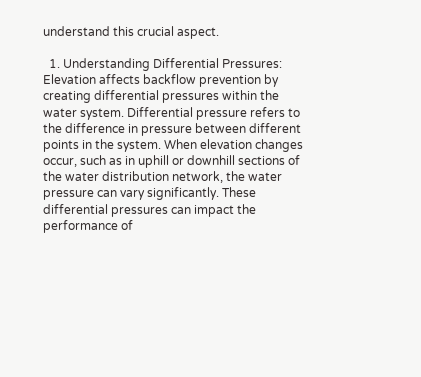understand this crucial aspect.

  1. Understanding Differential Pressures: Elevation affects backflow prevention by creating differential pressures within the water system. Differential pressure refers to the difference in pressure between different points in the system. When elevation changes occur, such as in uphill or downhill sections of the water distribution network, the water pressure can vary significantly. These differential pressures can impact the performance of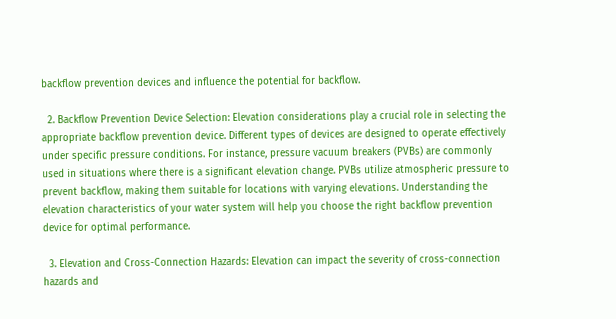backflow prevention devices and influence the potential for backflow.

  2. Backflow Prevention Device Selection: Elevation considerations play a crucial role in selecting the appropriate backflow prevention device. Different types of devices are designed to operate effectively under specific pressure conditions. For instance, pressure vacuum breakers (PVBs) are commonly used in situations where there is a significant elevation change. PVBs utilize atmospheric pressure to prevent backflow, making them suitable for locations with varying elevations. Understanding the elevation characteristics of your water system will help you choose the right backflow prevention device for optimal performance.

  3. Elevation and Cross-Connection Hazards: Elevation can impact the severity of cross-connection hazards and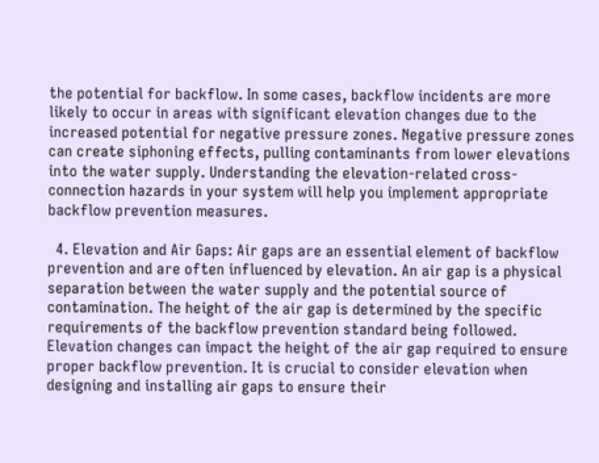the potential for backflow. In some cases, backflow incidents are more likely to occur in areas with significant elevation changes due to the increased potential for negative pressure zones. Negative pressure zones can create siphoning effects, pulling contaminants from lower elevations into the water supply. Understanding the elevation-related cross-connection hazards in your system will help you implement appropriate backflow prevention measures.

  4. Elevation and Air Gaps: Air gaps are an essential element of backflow prevention and are often influenced by elevation. An air gap is a physical separation between the water supply and the potential source of contamination. The height of the air gap is determined by the specific requirements of the backflow prevention standard being followed. Elevation changes can impact the height of the air gap required to ensure proper backflow prevention. It is crucial to consider elevation when designing and installing air gaps to ensure their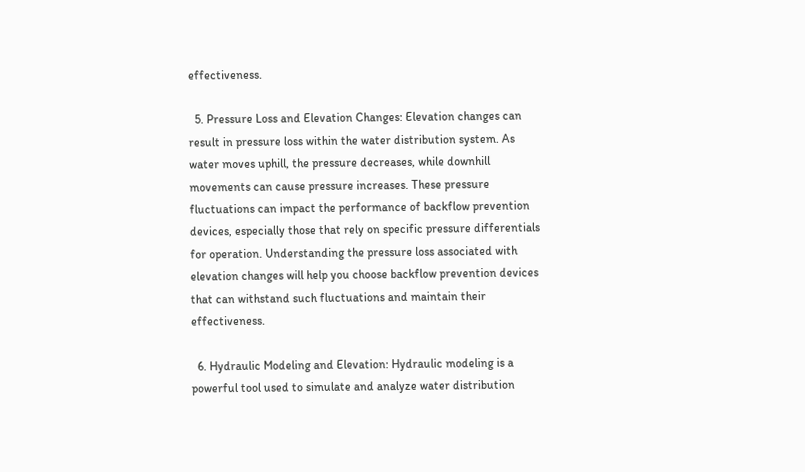effectiveness.

  5. Pressure Loss and Elevation Changes: Elevation changes can result in pressure loss within the water distribution system. As water moves uphill, the pressure decreases, while downhill movements can cause pressure increases. These pressure fluctuations can impact the performance of backflow prevention devices, especially those that rely on specific pressure differentials for operation. Understanding the pressure loss associated with elevation changes will help you choose backflow prevention devices that can withstand such fluctuations and maintain their effectiveness.

  6. Hydraulic Modeling and Elevation: Hydraulic modeling is a powerful tool used to simulate and analyze water distribution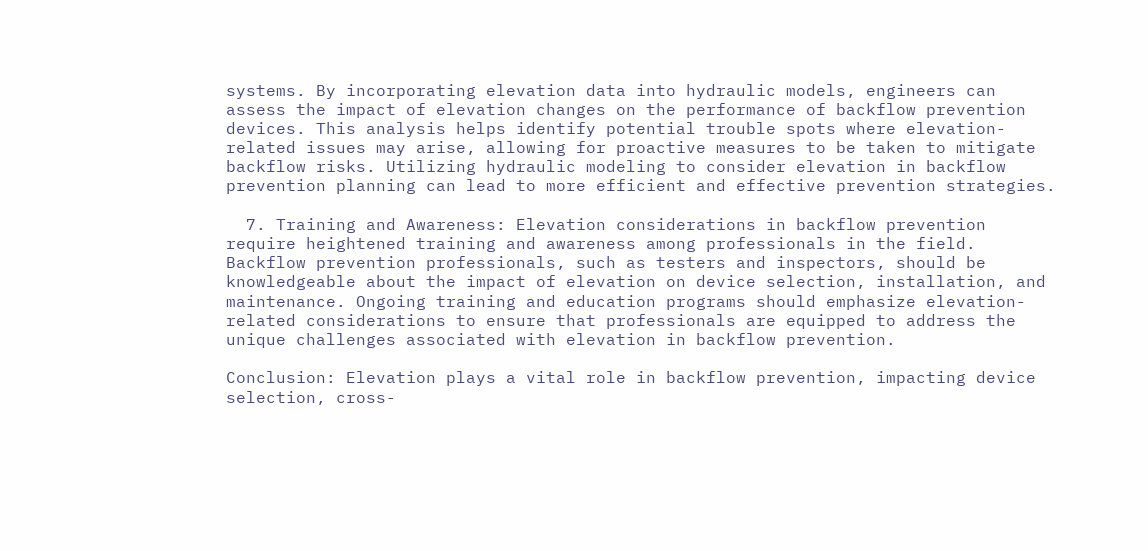systems. By incorporating elevation data into hydraulic models, engineers can assess the impact of elevation changes on the performance of backflow prevention devices. This analysis helps identify potential trouble spots where elevation-related issues may arise, allowing for proactive measures to be taken to mitigate backflow risks. Utilizing hydraulic modeling to consider elevation in backflow prevention planning can lead to more efficient and effective prevention strategies.

  7. Training and Awareness: Elevation considerations in backflow prevention require heightened training and awareness among professionals in the field. Backflow prevention professionals, such as testers and inspectors, should be knowledgeable about the impact of elevation on device selection, installation, and maintenance. Ongoing training and education programs should emphasize elevation-related considerations to ensure that professionals are equipped to address the unique challenges associated with elevation in backflow prevention.

Conclusion: Elevation plays a vital role in backflow prevention, impacting device selection, cross-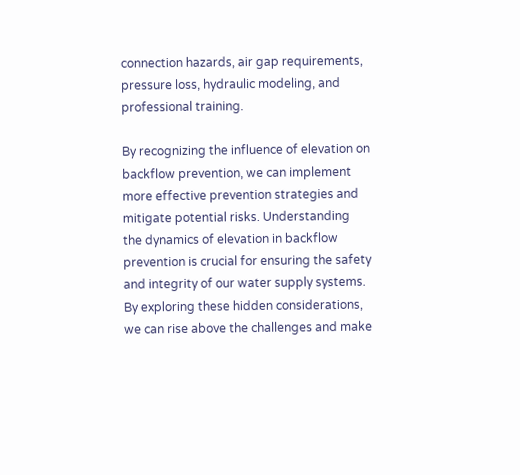connection hazards, air gap requirements, pressure loss, hydraulic modeling, and professional training.

By recognizing the influence of elevation on backflow prevention, we can implement more effective prevention strategies and mitigate potential risks. Understanding the dynamics of elevation in backflow prevention is crucial for ensuring the safety and integrity of our water supply systems. By exploring these hidden considerations, we can rise above the challenges and make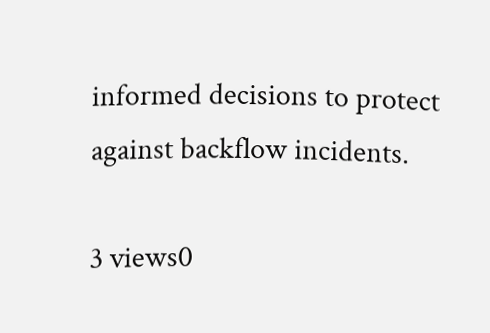informed decisions to protect against backflow incidents.

3 views0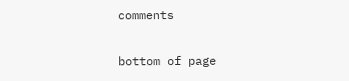comments


bottom of page